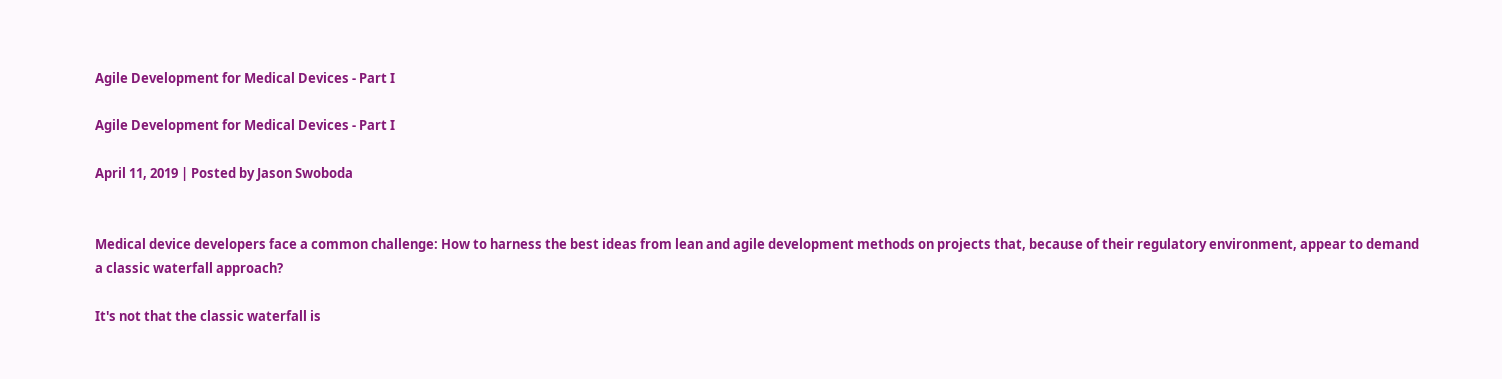Agile Development for Medical Devices - Part I

Agile Development for Medical Devices - Part I

April 11, 2019 | Posted by Jason Swoboda


Medical device developers face a common challenge: How to harness the best ideas from lean and agile development methods on projects that, because of their regulatory environment, appear to demand a classic waterfall approach?

It's not that the classic waterfall is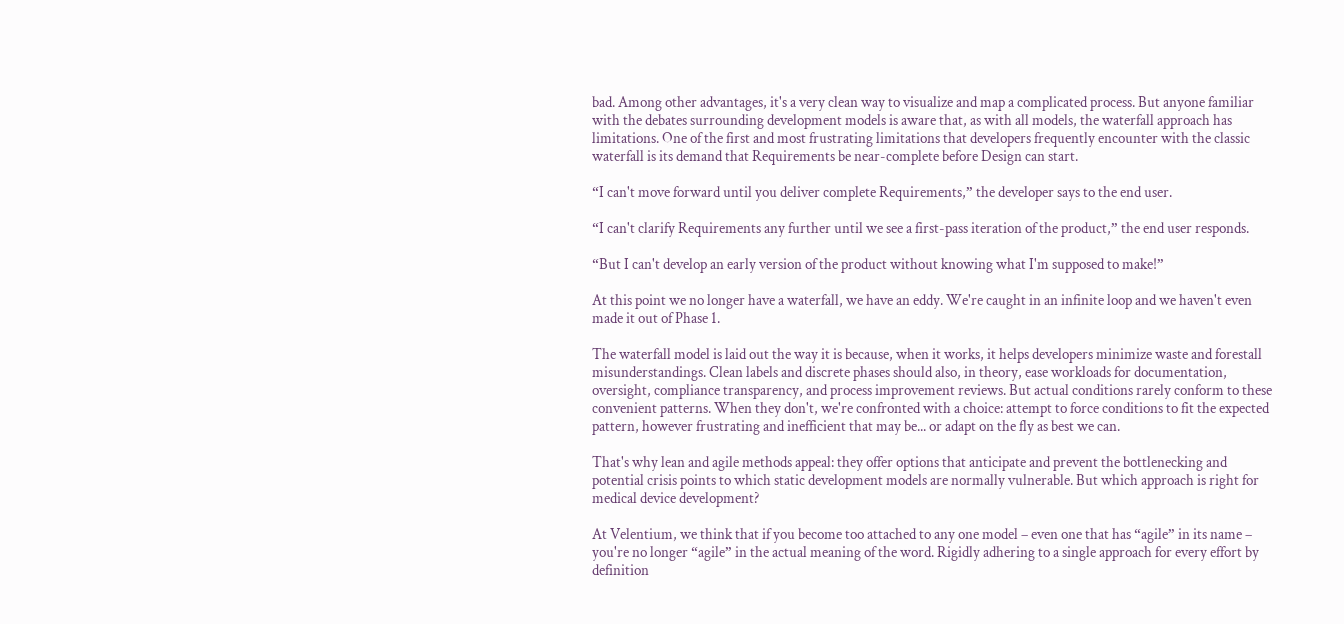bad. Among other advantages, it's a very clean way to visualize and map a complicated process. But anyone familiar with the debates surrounding development models is aware that, as with all models, the waterfall approach has limitations. One of the first and most frustrating limitations that developers frequently encounter with the classic waterfall is its demand that Requirements be near-complete before Design can start.

“I can't move forward until you deliver complete Requirements,” the developer says to the end user.

“I can't clarify Requirements any further until we see a first-pass iteration of the product,” the end user responds.

“But I can't develop an early version of the product without knowing what I'm supposed to make!”

At this point we no longer have a waterfall, we have an eddy. We're caught in an infinite loop and we haven't even made it out of Phase 1.

The waterfall model is laid out the way it is because, when it works, it helps developers minimize waste and forestall misunderstandings. Clean labels and discrete phases should also, in theory, ease workloads for documentation, oversight, compliance transparency, and process improvement reviews. But actual conditions rarely conform to these convenient patterns. When they don't, we're confronted with a choice: attempt to force conditions to fit the expected pattern, however frustrating and inefficient that may be... or adapt on the fly as best we can.

That's why lean and agile methods appeal: they offer options that anticipate and prevent the bottlenecking and potential crisis points to which static development models are normally vulnerable. But which approach is right for medical device development?

At Velentium, we think that if you become too attached to any one model – even one that has “agile” in its name – you're no longer “agile” in the actual meaning of the word. Rigidly adhering to a single approach for every effort by definition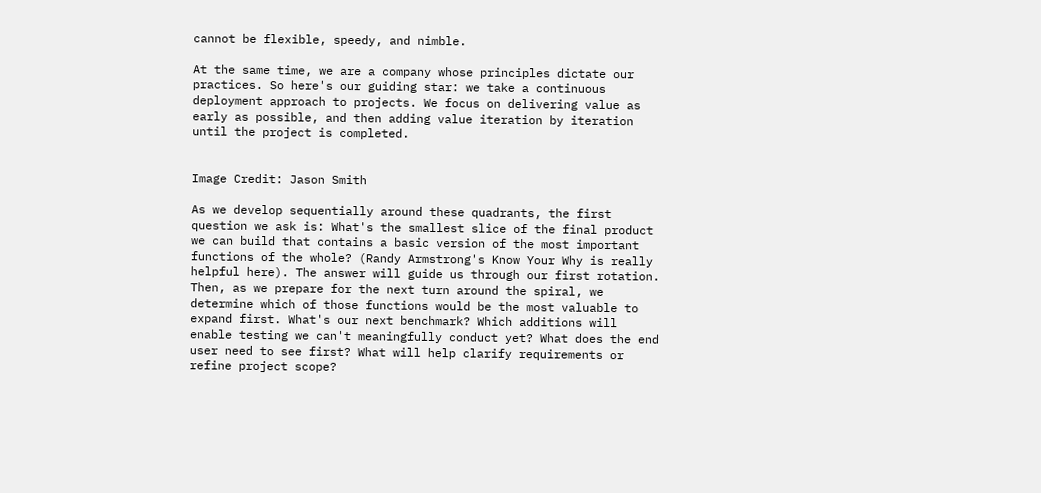cannot be flexible, speedy, and nimble.

At the same time, we are a company whose principles dictate our practices. So here's our guiding star: we take a continuous deployment approach to projects. We focus on delivering value as early as possible, and then adding value iteration by iteration until the project is completed.


Image Credit: Jason Smith

As we develop sequentially around these quadrants, the first question we ask is: What's the smallest slice of the final product we can build that contains a basic version of the most important functions of the whole? (Randy Armstrong's Know Your Why is really helpful here). The answer will guide us through our first rotation. Then, as we prepare for the next turn around the spiral, we determine which of those functions would be the most valuable to expand first. What's our next benchmark? Which additions will enable testing we can't meaningfully conduct yet? What does the end user need to see first? What will help clarify requirements or refine project scope?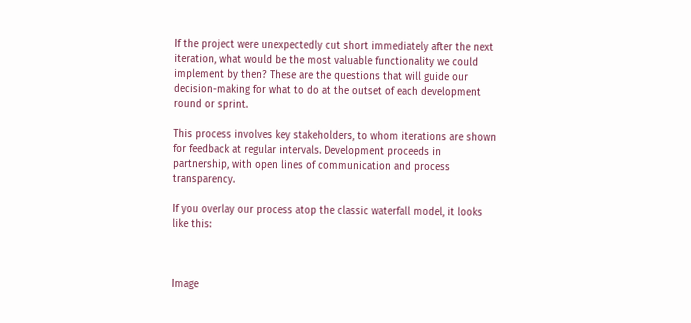If the project were unexpectedly cut short immediately after the next iteration, what would be the most valuable functionality we could implement by then? These are the questions that will guide our decision-making for what to do at the outset of each development round or sprint.

This process involves key stakeholders, to whom iterations are shown for feedback at regular intervals. Development proceeds in partnership, with open lines of communication and process transparency.

If you overlay our process atop the classic waterfall model, it looks like this:



Image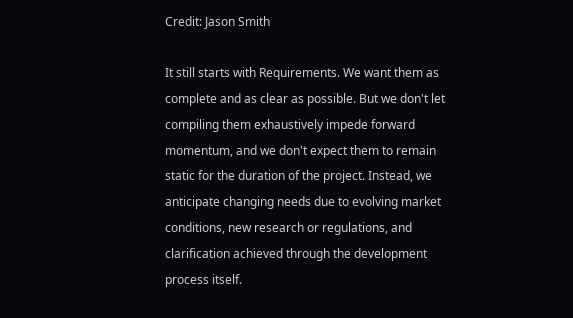Credit: Jason Smith

It still starts with Requirements. We want them as complete and as clear as possible. But we don't let compiling them exhaustively impede forward momentum, and we don't expect them to remain static for the duration of the project. Instead, we anticipate changing needs due to evolving market conditions, new research or regulations, and clarification achieved through the development process itself.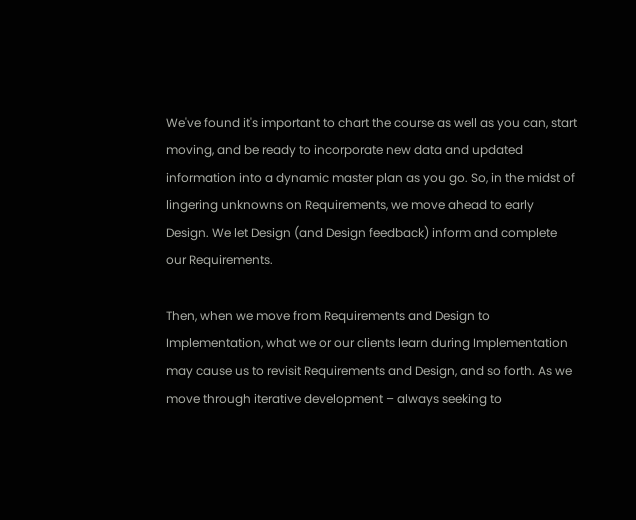We've found it's important to chart the course as well as you can, start moving, and be ready to incorporate new data and updated information into a dynamic master plan as you go. So, in the midst of lingering unknowns on Requirements, we move ahead to early Design. We let Design (and Design feedback) inform and complete our Requirements.

Then, when we move from Requirements and Design to Implementation, what we or our clients learn during Implementation may cause us to revisit Requirements and Design, and so forth. As we move through iterative development – always seeking to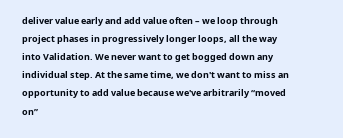deliver value early and add value often – we loop through project phases in progressively longer loops, all the way into Validation. We never want to get bogged down any individual step. At the same time, we don't want to miss an opportunity to add value because we've arbitrarily “moved on”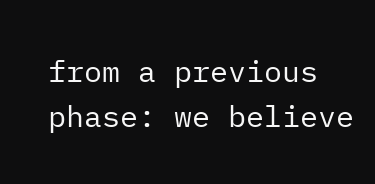from a previous phase: we believe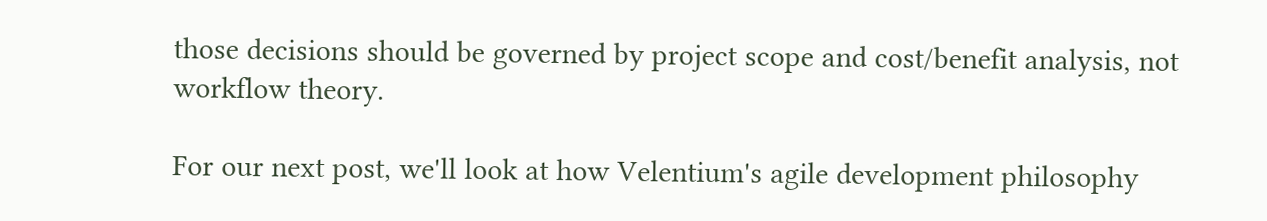those decisions should be governed by project scope and cost/benefit analysis, not workflow theory.

For our next post, we'll look at how Velentium's agile development philosophy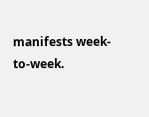manifests week-to-week.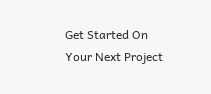Get Started On Your Next Project